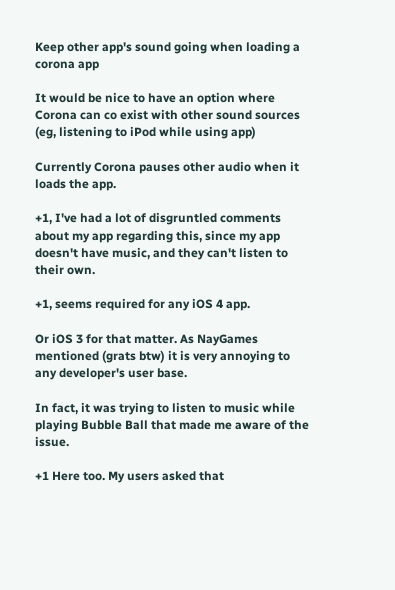Keep other app's sound going when loading a corona app

It would be nice to have an option where Corona can co exist with other sound sources (eg, listening to iPod while using app)

Currently Corona pauses other audio when it loads the app.

+1, I've had a lot of disgruntled comments about my app regarding this, since my app doesn't have music, and they can't listen to their own.

+1, seems required for any iOS 4 app.

Or iOS 3 for that matter. As NayGames mentioned (grats btw) it is very annoying to any developer's user base.

In fact, it was trying to listen to music while playing Bubble Ball that made me aware of the issue.

+1 Here too. My users asked that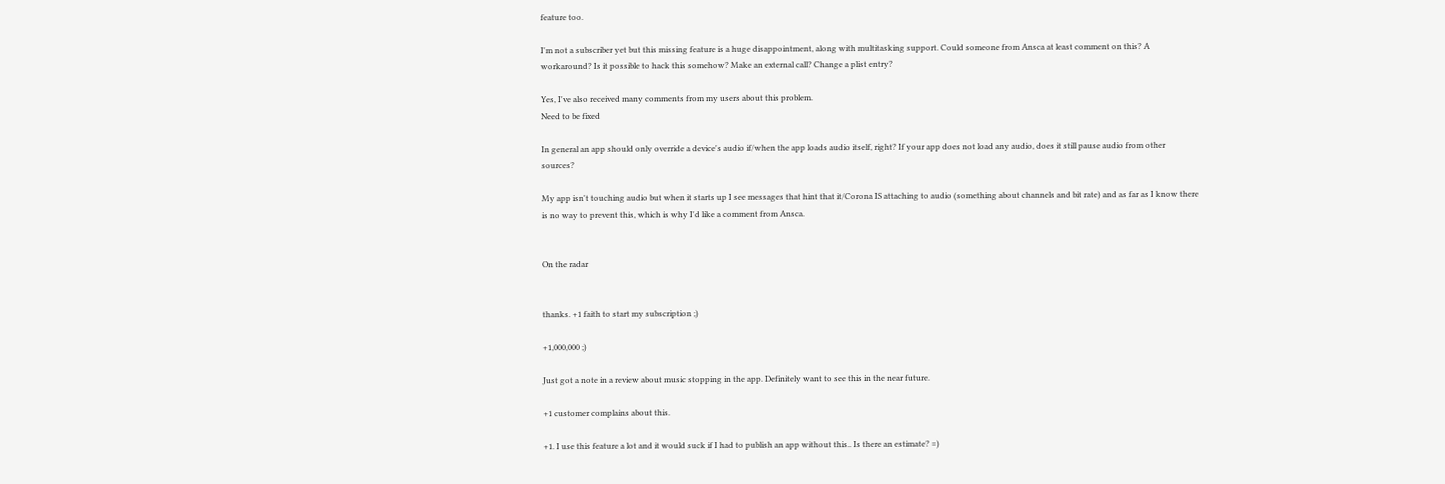feature too.

I'm not a subscriber yet but this missing feature is a huge disappointment, along with multitasking support. Could someone from Ansca at least comment on this? A workaround? Is it possible to hack this somehow? Make an external call? Change a plist entry?

Yes, I've also received many comments from my users about this problem.
Need to be fixed

In general an app should only override a device's audio if/when the app loads audio itself, right? If your app does not load any audio, does it still pause audio from other sources?

My app isn't touching audio but when it starts up I see messages that hint that it/Corona IS attaching to audio (something about channels and bit rate) and as far as I know there is no way to prevent this, which is why I'd like a comment from Ansca.


On the radar


thanks. +1 faith to start my subscription ;)

+1,000,000 ;)

Just got a note in a review about music stopping in the app. Definitely want to see this in the near future.

+1 customer complains about this.

+1. I use this feature a lot and it would suck if I had to publish an app without this.. Is there an estimate? =)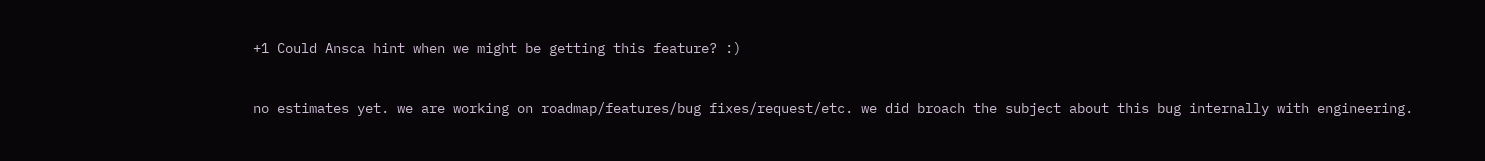+1 Could Ansca hint when we might be getting this feature? :)


no estimates yet. we are working on roadmap/features/bug fixes/request/etc. we did broach the subject about this bug internally with engineering.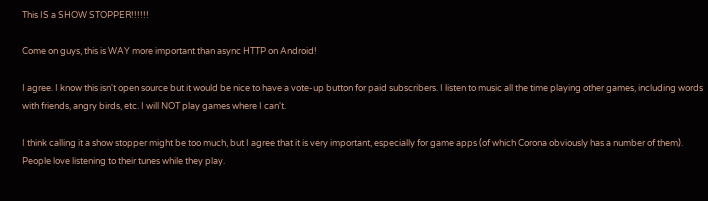This IS a SHOW STOPPER!!!!!!

Come on guys, this is WAY more important than async HTTP on Android!

I agree. I know this isn't open source but it would be nice to have a vote-up button for paid subscribers. I listen to music all the time playing other games, including words with friends, angry birds, etc. I will NOT play games where I can't.

I think calling it a show stopper might be too much, but I agree that it is very important, especially for game apps (of which Corona obviously has a number of them). People love listening to their tunes while they play.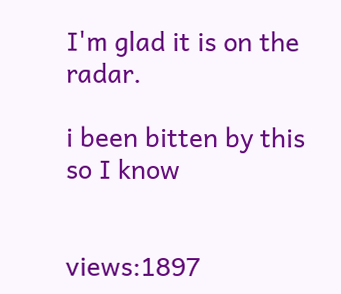I'm glad it is on the radar.

i been bitten by this so I know


views:1897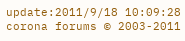update:2011/9/18 10:09:28
corona forums © 2003-2011